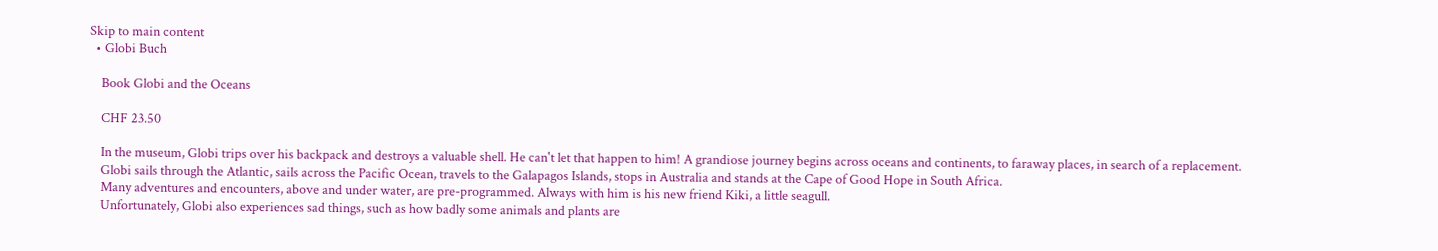Skip to main content
  • Globi Buch

    Book Globi and the Oceans

    CHF 23.50

    In the museum, Globi trips over his backpack and destroys a valuable shell. He can't let that happen to him! A grandiose journey begins across oceans and continents, to faraway places, in search of a replacement.
    Globi sails through the Atlantic, sails across the Pacific Ocean, travels to the Galapagos Islands, stops in Australia and stands at the Cape of Good Hope in South Africa.
    Many adventures and encounters, above and under water, are pre-programmed. Always with him is his new friend Kiki, a little seagull.
    Unfortunately, Globi also experiences sad things, such as how badly some animals and plants are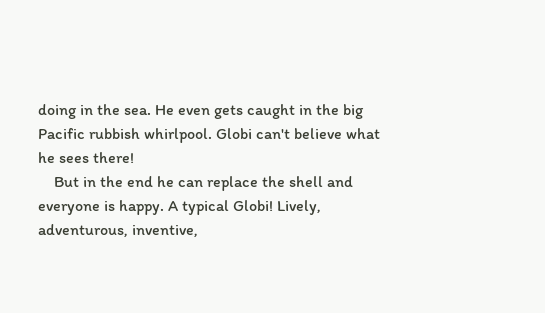doing in the sea. He even gets caught in the big Pacific rubbish whirlpool. Globi can't believe what he sees there!
    But in the end he can replace the shell and everyone is happy. A typical Globi! Lively, adventurous, inventive,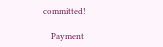committed!

    Payment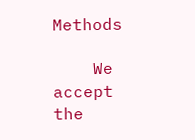Methods

    We accept the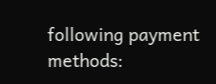following payment methods: